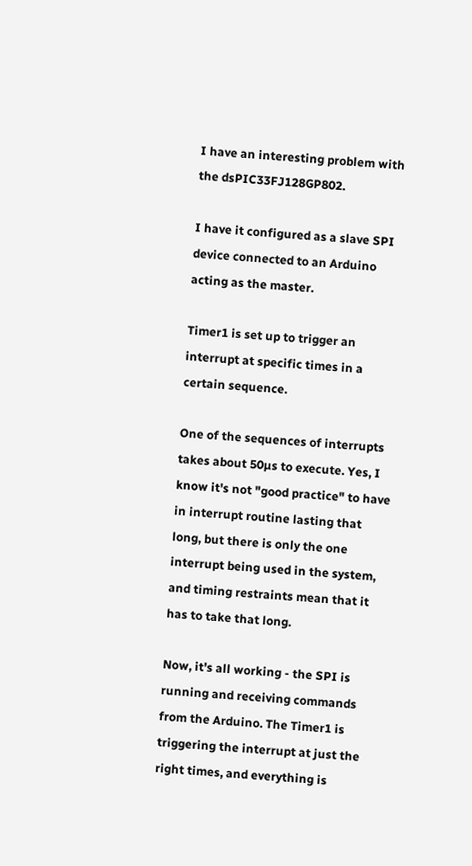I have an interesting problem with the dsPIC33FJ128GP802.

I have it configured as a slave SPI device connected to an Arduino acting as the master.

Timer1 is set up to trigger an interrupt at specific times in a certain sequence.

One of the sequences of interrupts takes about 50µs to execute. Yes, I know it's not "good practice" to have in interrupt routine lasting that long, but there is only the one interrupt being used in the system, and timing restraints mean that it has to take that long.

Now, it's all working - the SPI is running and receiving commands from the Arduino. The Timer1 is triggering the interrupt at just the right times, and everything is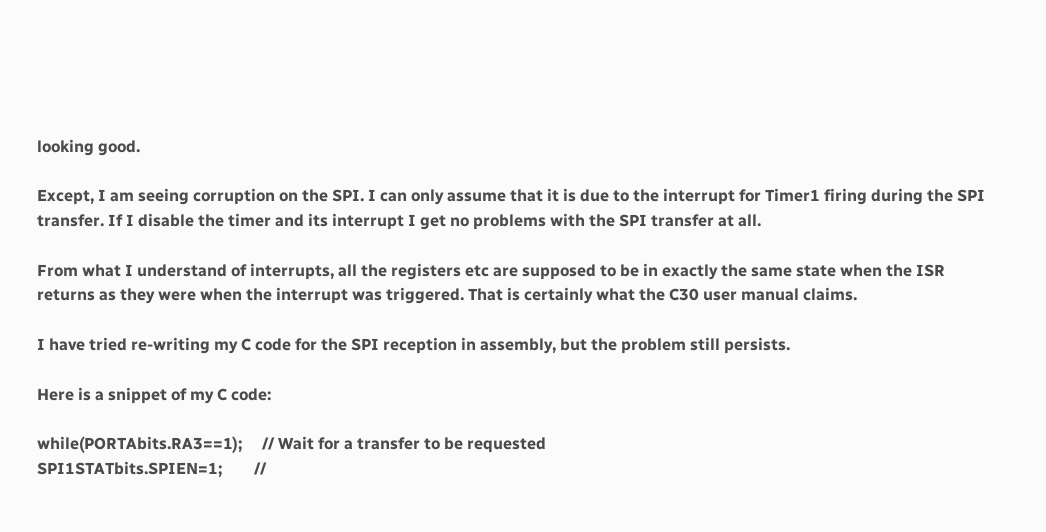looking good.

Except, I am seeing corruption on the SPI. I can only assume that it is due to the interrupt for Timer1 firing during the SPI transfer. If I disable the timer and its interrupt I get no problems with the SPI transfer at all.

From what I understand of interrupts, all the registers etc are supposed to be in exactly the same state when the ISR returns as they were when the interrupt was triggered. That is certainly what the C30 user manual claims.

I have tried re-writing my C code for the SPI reception in assembly, but the problem still persists.

Here is a snippet of my C code:

while(PORTAbits.RA3==1);     // Wait for a transfer to be requested
SPI1STATbits.SPIEN=1;        //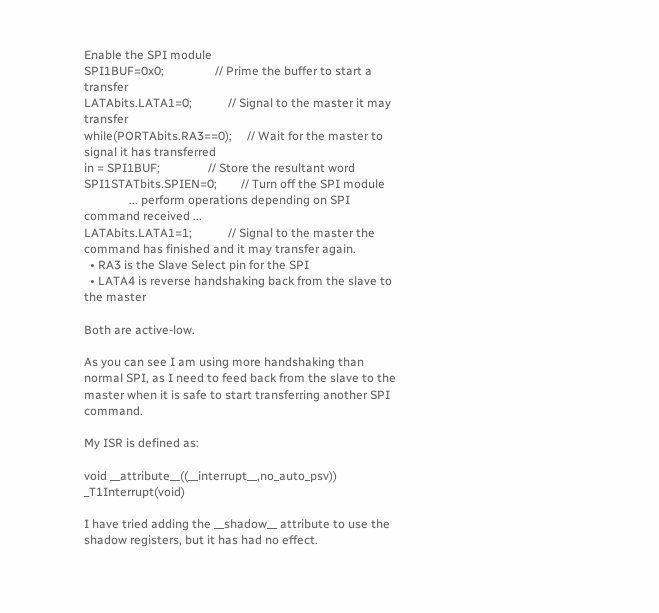Enable the SPI module
SPI1BUF=0x0;                 // Prime the buffer to start a transfer
LATAbits.LATA1=0;            // Signal to the master it may transfer
while(PORTAbits.RA3==0);     // Wait for the master to signal it has transferred
in = SPI1BUF;                // Store the resultant word
SPI1STATbits.SPIEN=0;        // Turn off the SPI module
               ... perform operations depending on SPI command received ...
LATAbits.LATA1=1;            // Signal to the master the command has finished and it may transfer again.
  • RA3 is the Slave Select pin for the SPI
  • LATA4 is reverse handshaking back from the slave to the master

Both are active-low.

As you can see I am using more handshaking than normal SPI, as I need to feed back from the slave to the master when it is safe to start transferring another SPI command.

My ISR is defined as:

void __attribute__((__interrupt__,no_auto_psv)) _T1Interrupt(void)

I have tried adding the __shadow__ attribute to use the shadow registers, but it has had no effect.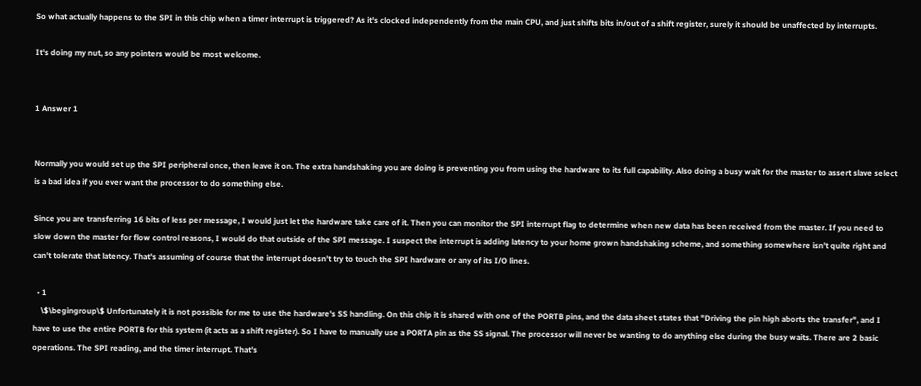So what actually happens to the SPI in this chip when a timer interrupt is triggered? As it's clocked independently from the main CPU, and just shifts bits in/out of a shift register, surely it should be unaffected by interrupts.

It's doing my nut, so any pointers would be most welcome.


1 Answer 1


Normally you would set up the SPI peripheral once, then leave it on. The extra handshaking you are doing is preventing you from using the hardware to its full capability. Also doing a busy wait for the master to assert slave select is a bad idea if you ever want the processor to do something else.

Since you are transferring 16 bits of less per message, I would just let the hardware take care of it. Then you can monitor the SPI interrupt flag to determine when new data has been received from the master. If you need to slow down the master for flow control reasons, I would do that outside of the SPI message. I suspect the interrupt is adding latency to your home grown handshaking scheme, and something somewhere isn't quite right and can't tolerate that latency. That's assuming of course that the interrupt doesn't try to touch the SPI hardware or any of its I/O lines.

  • 1
    \$\begingroup\$ Unfortunately it is not possible for me to use the hardware's SS handling. On this chip it is shared with one of the PORTB pins, and the data sheet states that "Driving the pin high aborts the transfer", and I have to use the entire PORTB for this system (it acts as a shift register). So I have to manually use a PORTA pin as the SS signal. The processor will never be wanting to do anything else during the busy waits. There are 2 basic operations. The SPI reading, and the timer interrupt. That's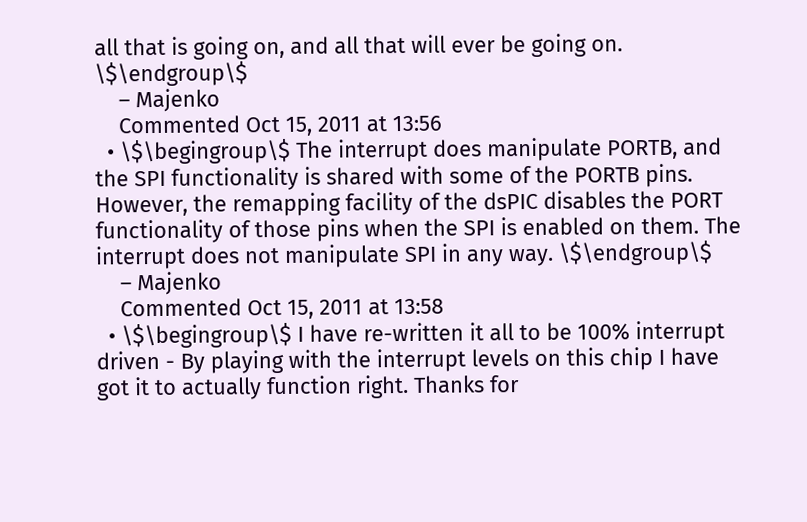all that is going on, and all that will ever be going on. \$\endgroup\$
    – Majenko
    Commented Oct 15, 2011 at 13:56
  • \$\begingroup\$ The interrupt does manipulate PORTB, and the SPI functionality is shared with some of the PORTB pins. However, the remapping facility of the dsPIC disables the PORT functionality of those pins when the SPI is enabled on them. The interrupt does not manipulate SPI in any way. \$\endgroup\$
    – Majenko
    Commented Oct 15, 2011 at 13:58
  • \$\begingroup\$ I have re-written it all to be 100% interrupt driven - By playing with the interrupt levels on this chip I have got it to actually function right. Thanks for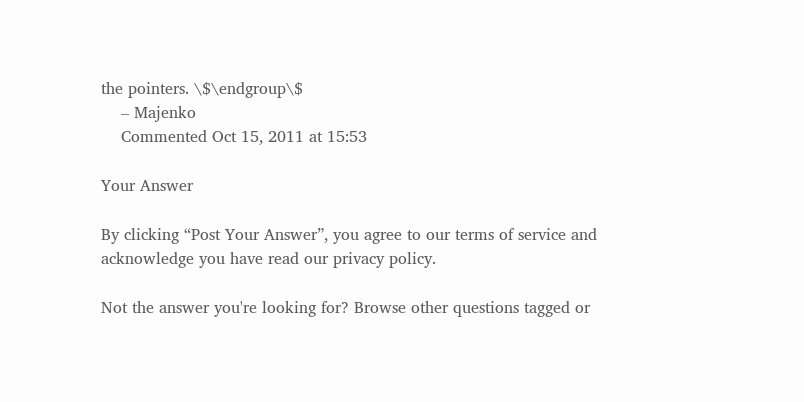the pointers. \$\endgroup\$
    – Majenko
    Commented Oct 15, 2011 at 15:53

Your Answer

By clicking “Post Your Answer”, you agree to our terms of service and acknowledge you have read our privacy policy.

Not the answer you're looking for? Browse other questions tagged or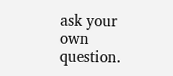ask your own question.